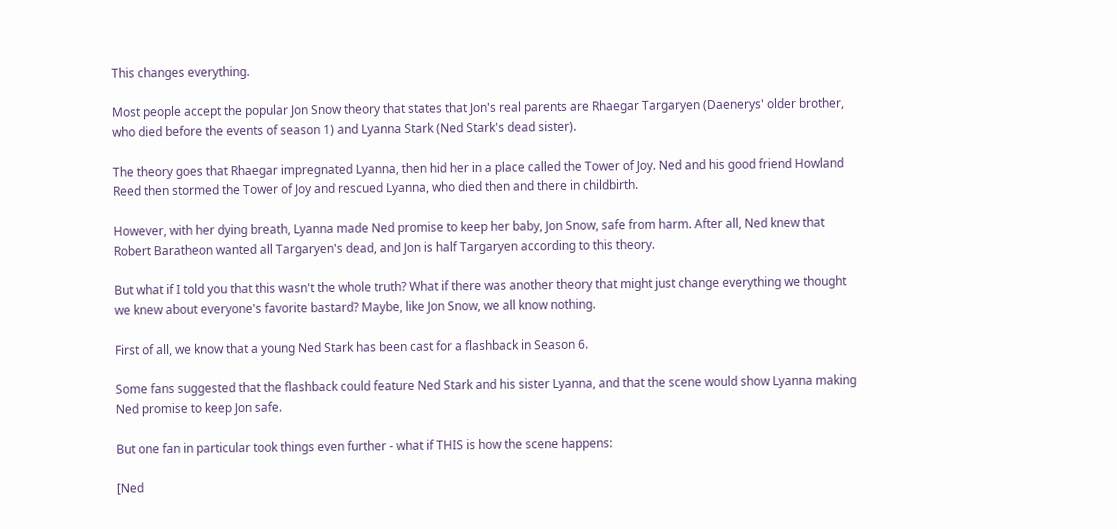This changes everything.

Most people accept the popular Jon Snow theory that states that Jon's real parents are Rhaegar Targaryen (Daenerys' older brother, who died before the events of season 1) and Lyanna Stark (Ned Stark's dead sister).

The theory goes that Rhaegar impregnated Lyanna, then hid her in a place called the Tower of Joy. Ned and his good friend Howland Reed then stormed the Tower of Joy and rescued Lyanna, who died then and there in childbirth.

However, with her dying breath, Lyanna made Ned promise to keep her baby, Jon Snow, safe from harm. After all, Ned knew that Robert Baratheon wanted all Targaryen's dead, and Jon is half Targaryen according to this theory.

But what if I told you that this wasn't the whole truth? What if there was another theory that might just change everything we thought we knew about everyone's favorite bastard? Maybe, like Jon Snow, we all know nothing.

First of all, we know that a young Ned Stark has been cast for a flashback in Season 6.

Some fans suggested that the flashback could feature Ned Stark and his sister Lyanna, and that the scene would show Lyanna making Ned promise to keep Jon safe.

But one fan in particular took things even further - what if THIS is how the scene happens:

[Ned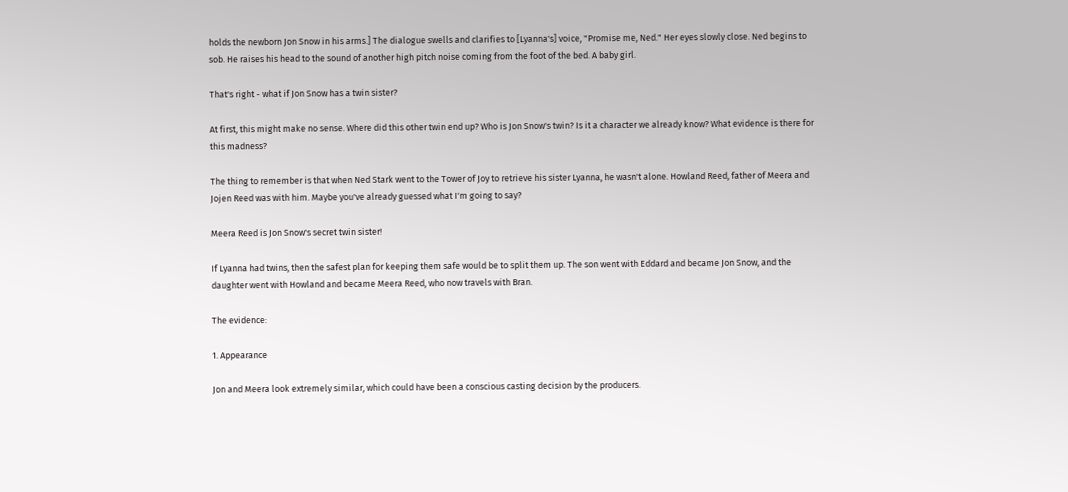holds the newborn Jon Snow in his arms.] The dialogue swells and clarifies to [Lyanna's] voice, "Promise me, Ned." Her eyes slowly close. Ned begins to sob. He raises his head to the sound of another high pitch noise coming from the foot of the bed. A baby girl.

That's right - what if Jon Snow has a twin sister?

At first, this might make no sense. Where did this other twin end up? Who is Jon Snow's twin? Is it a character we already know? What evidence is there for this madness?

The thing to remember is that when Ned Stark went to the Tower of Joy to retrieve his sister Lyanna, he wasn't alone. Howland Reed, father of Meera and Jojen Reed was with him. Maybe you've already guessed what I'm going to say?

Meera Reed is Jon Snow's secret twin sister!

If Lyanna had twins, then the safest plan for keeping them safe would be to split them up. The son went with Eddard and became Jon Snow, and the daughter went with Howland and became Meera Reed, who now travels with Bran.

The evidence:

1. Appearance

Jon and Meera look extremely similar, which could have been a conscious casting decision by the producers.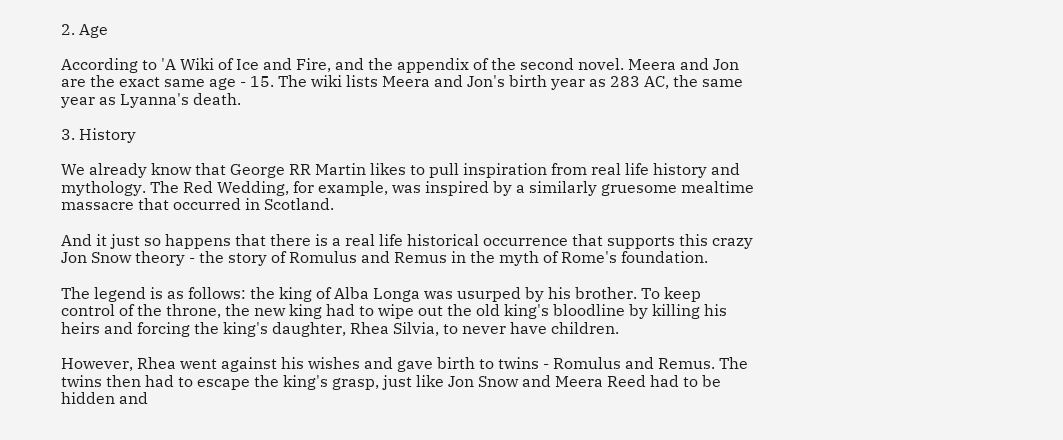2. Age

According to 'A Wiki of Ice and Fire, and the appendix of the second novel. Meera and Jon are the exact same age - 15. The wiki lists Meera and Jon's birth year as 283 AC, the same year as Lyanna's death.

3. History

We already know that George RR Martin likes to pull inspiration from real life history and mythology. The Red Wedding, for example, was inspired by a similarly gruesome mealtime massacre that occurred in Scotland.

And it just so happens that there is a real life historical occurrence that supports this crazy Jon Snow theory - the story of Romulus and Remus in the myth of Rome's foundation.

The legend is as follows: the king of Alba Longa was usurped by his brother. To keep control of the throne, the new king had to wipe out the old king's bloodline by killing his heirs and forcing the king's daughter, Rhea Silvia, to never have children.

However, Rhea went against his wishes and gave birth to twins - Romulus and Remus. The twins then had to escape the king's grasp, just like Jon Snow and Meera Reed had to be hidden and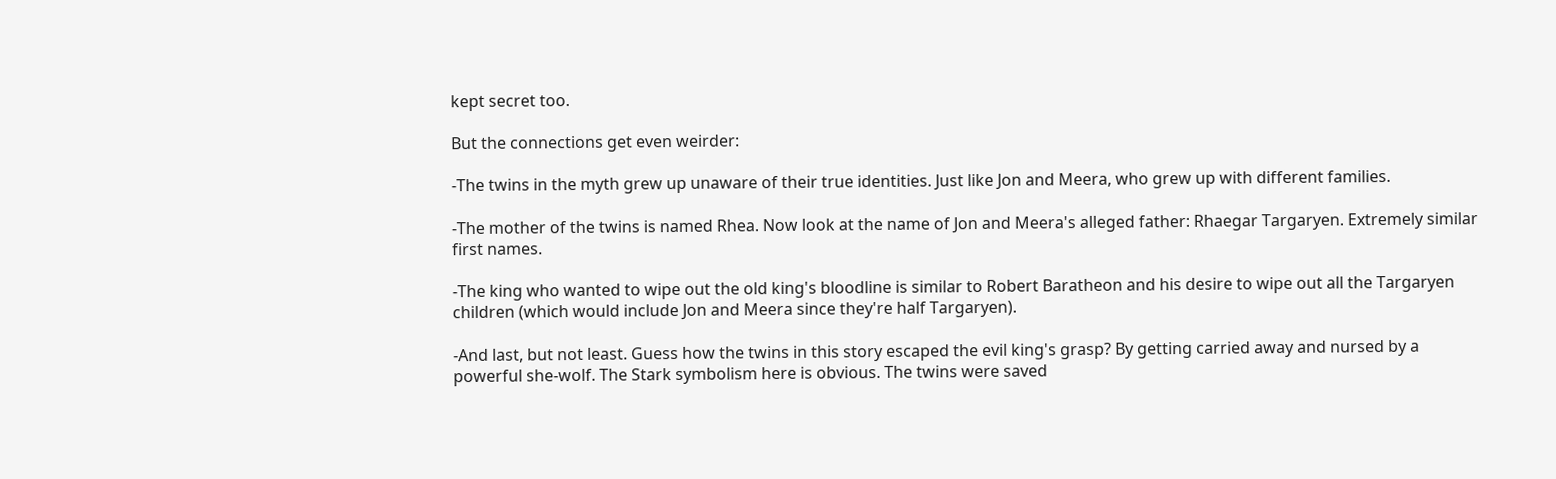kept secret too.

But the connections get even weirder:

-The twins in the myth grew up unaware of their true identities. Just like Jon and Meera, who grew up with different families.

-The mother of the twins is named Rhea. Now look at the name of Jon and Meera's alleged father: Rhaegar Targaryen. Extremely similar first names.

-The king who wanted to wipe out the old king's bloodline is similar to Robert Baratheon and his desire to wipe out all the Targaryen children (which would include Jon and Meera since they're half Targaryen).

-And last, but not least. Guess how the twins in this story escaped the evil king's grasp? By getting carried away and nursed by a powerful she-wolf. The Stark symbolism here is obvious. The twins were saved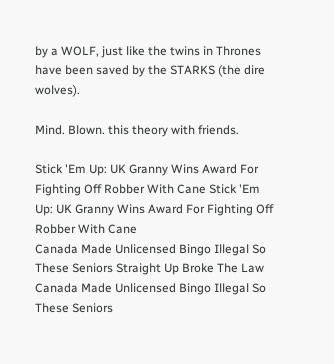by a WOLF, just like the twins in Thrones have been saved by the STARKS (the dire wolves).

Mind. Blown. this theory with friends.

Stick 'Em Up: UK Granny Wins Award For Fighting Off Robber With Cane Stick 'Em Up: UK Granny Wins Award For Fighting Off Robber With Cane
Canada Made Unlicensed Bingo Illegal So These Seniors Straight Up Broke The Law Canada Made Unlicensed Bingo Illegal So These Seniors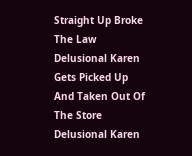Straight Up Broke The Law
Delusional Karen Gets Picked Up And Taken Out Of The Store Delusional Karen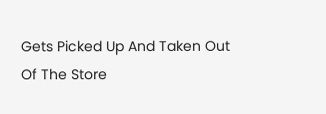Gets Picked Up And Taken Out Of The Store